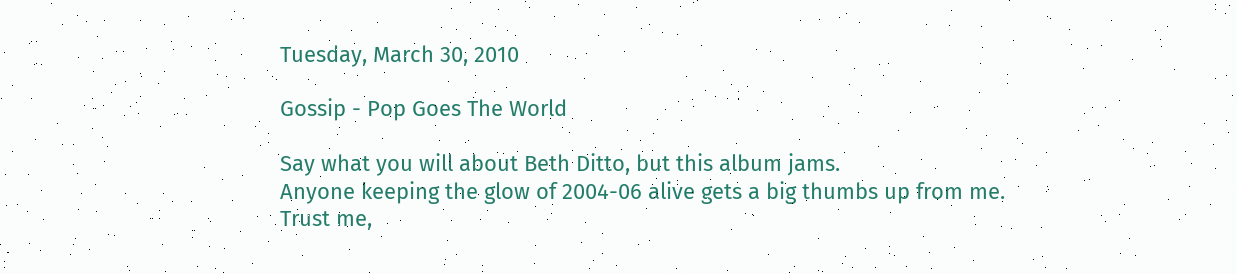Tuesday, March 30, 2010

Gossip - Pop Goes The World

Say what you will about Beth Ditto, but this album jams.
Anyone keeping the glow of 2004-06 alive gets a big thumbs up from me.
Trust me,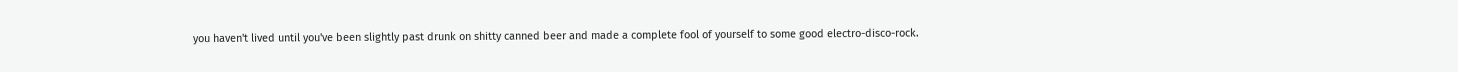you haven't lived until you've been slightly past drunk on shitty canned beer and made a complete fool of yourself to some good electro-disco-rock.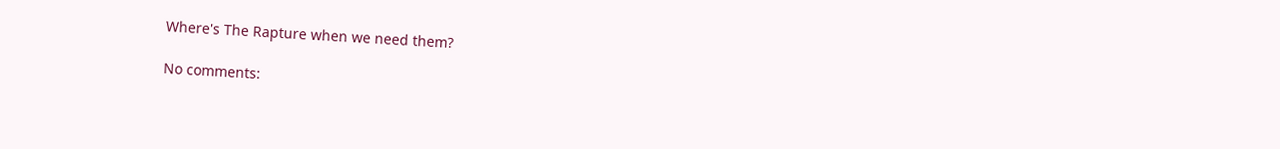Where's The Rapture when we need them?

No comments: